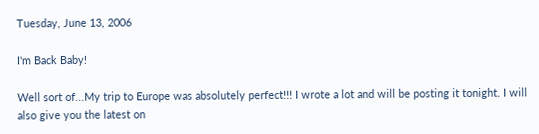Tuesday, June 13, 2006

I'm Back Baby!

Well sort of...My trip to Europe was absolutely perfect!!! I wrote a lot and will be posting it tonight. I will also give you the latest on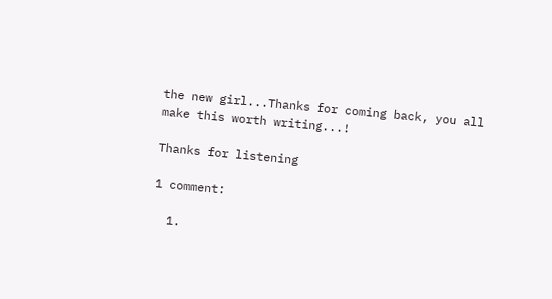the new girl...Thanks for coming back, you all make this worth writing...!

Thanks for listening

1 comment:

  1.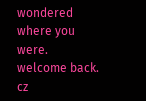wondered where you were. welcome back. cz